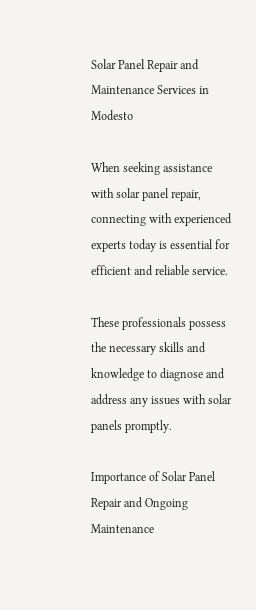Solar Panel Repair and Maintenance Services in Modesto

When seeking assistance with solar panel repair, connecting with experienced experts today is essential for efficient and reliable service.

These professionals possess the necessary skills and knowledge to diagnose and address any issues with solar panels promptly.

Importance of Solar Panel Repair and Ongoing Maintenance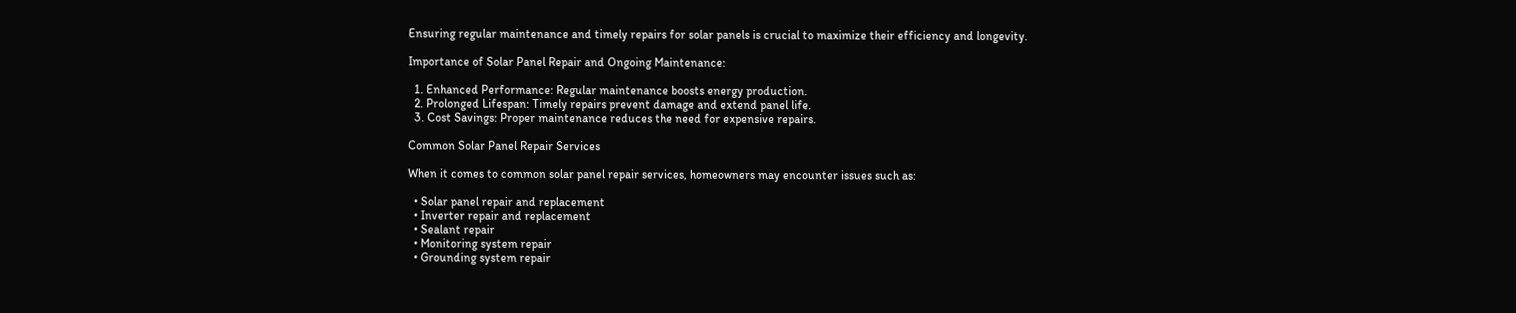Ensuring regular maintenance and timely repairs for solar panels is crucial to maximize their efficiency and longevity.

Importance of Solar Panel Repair and Ongoing Maintenance:

  1. Enhanced Performance: Regular maintenance boosts energy production.
  2. Prolonged Lifespan: Timely repairs prevent damage and extend panel life.
  3. Cost Savings: Proper maintenance reduces the need for expensive repairs.

Common Solar Panel Repair Services

When it comes to common solar panel repair services, homeowners may encounter issues such as:

  • Solar panel repair and replacement
  • Inverter repair and replacement
  • Sealant repair
  • Monitoring system repair
  • Grounding system repair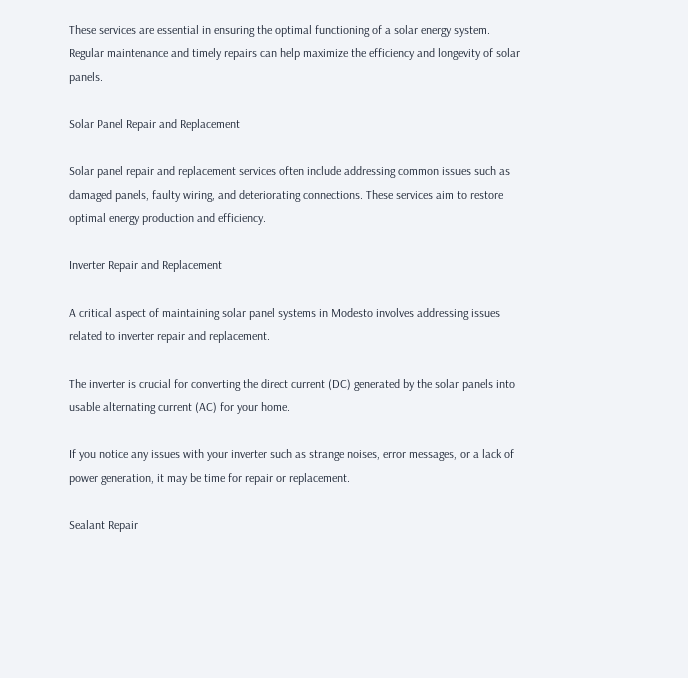These services are essential in ensuring the optimal functioning of a solar energy system. Regular maintenance and timely repairs can help maximize the efficiency and longevity of solar panels.

Solar Panel Repair and Replacement

Solar panel repair and replacement services often include addressing common issues such as damaged panels, faulty wiring, and deteriorating connections. These services aim to restore optimal energy production and efficiency.

Inverter Repair and Replacement

A critical aspect of maintaining solar panel systems in Modesto involves addressing issues related to inverter repair and replacement.

The inverter is crucial for converting the direct current (DC) generated by the solar panels into usable alternating current (AC) for your home.

If you notice any issues with your inverter such as strange noises, error messages, or a lack of power generation, it may be time for repair or replacement.

Sealant Repair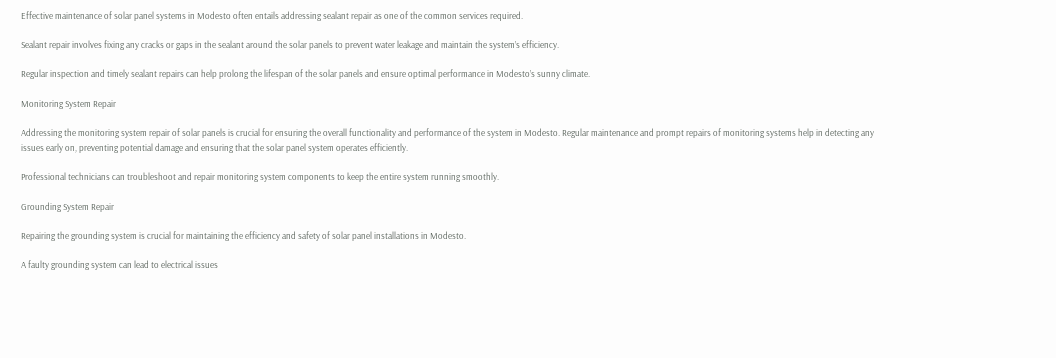Effective maintenance of solar panel systems in Modesto often entails addressing sealant repair as one of the common services required.

Sealant repair involves fixing any cracks or gaps in the sealant around the solar panels to prevent water leakage and maintain the system’s efficiency.

Regular inspection and timely sealant repairs can help prolong the lifespan of the solar panels and ensure optimal performance in Modesto’s sunny climate.

Monitoring System Repair

Addressing the monitoring system repair of solar panels is crucial for ensuring the overall functionality and performance of the system in Modesto. Regular maintenance and prompt repairs of monitoring systems help in detecting any issues early on, preventing potential damage and ensuring that the solar panel system operates efficiently.

Professional technicians can troubleshoot and repair monitoring system components to keep the entire system running smoothly.

Grounding System Repair

Repairing the grounding system is crucial for maintaining the efficiency and safety of solar panel installations in Modesto.

A faulty grounding system can lead to electrical issues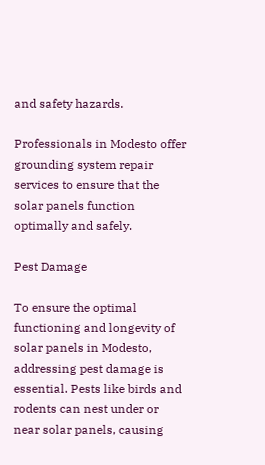and safety hazards.

Professionals in Modesto offer grounding system repair services to ensure that the solar panels function optimally and safely.

Pest Damage

To ensure the optimal functioning and longevity of solar panels in Modesto, addressing pest damage is essential. Pests like birds and rodents can nest under or near solar panels, causing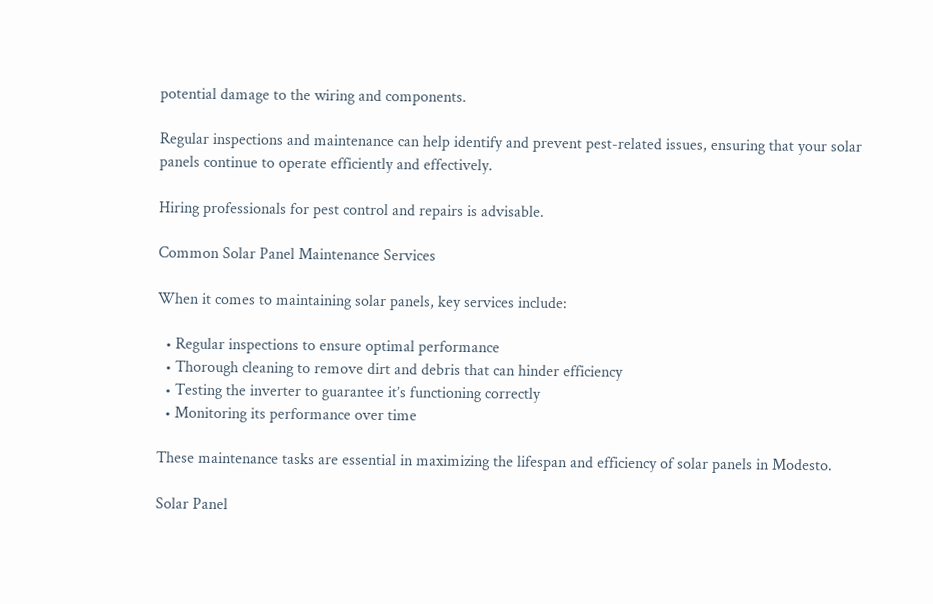potential damage to the wiring and components.

Regular inspections and maintenance can help identify and prevent pest-related issues, ensuring that your solar panels continue to operate efficiently and effectively.

Hiring professionals for pest control and repairs is advisable.

Common Solar Panel Maintenance Services

When it comes to maintaining solar panels, key services include:

  • Regular inspections to ensure optimal performance
  • Thorough cleaning to remove dirt and debris that can hinder efficiency
  • Testing the inverter to guarantee it’s functioning correctly
  • Monitoring its performance over time

These maintenance tasks are essential in maximizing the lifespan and efficiency of solar panels in Modesto.

Solar Panel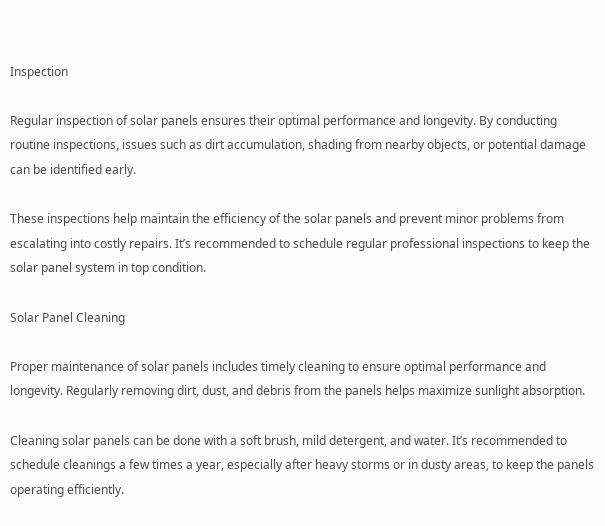Inspection

Regular inspection of solar panels ensures their optimal performance and longevity. By conducting routine inspections, issues such as dirt accumulation, shading from nearby objects, or potential damage can be identified early.

These inspections help maintain the efficiency of the solar panels and prevent minor problems from escalating into costly repairs. It’s recommended to schedule regular professional inspections to keep the solar panel system in top condition.

Solar Panel Cleaning

Proper maintenance of solar panels includes timely cleaning to ensure optimal performance and longevity. Regularly removing dirt, dust, and debris from the panels helps maximize sunlight absorption.

Cleaning solar panels can be done with a soft brush, mild detergent, and water. It’s recommended to schedule cleanings a few times a year, especially after heavy storms or in dusty areas, to keep the panels operating efficiently.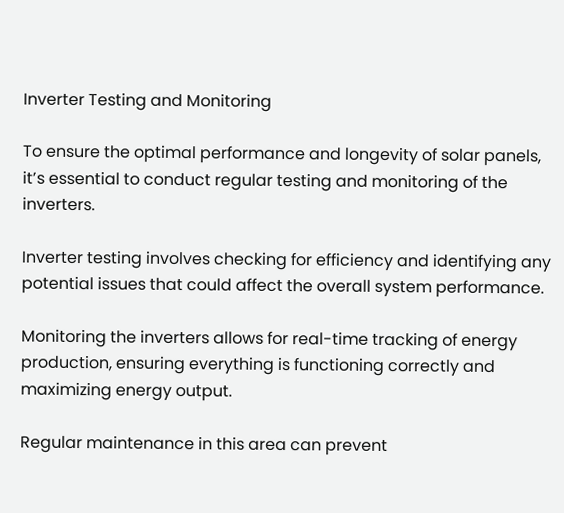Inverter Testing and Monitoring

To ensure the optimal performance and longevity of solar panels, it’s essential to conduct regular testing and monitoring of the inverters.

Inverter testing involves checking for efficiency and identifying any potential issues that could affect the overall system performance.

Monitoring the inverters allows for real-time tracking of energy production, ensuring everything is functioning correctly and maximizing energy output.

Regular maintenance in this area can prevent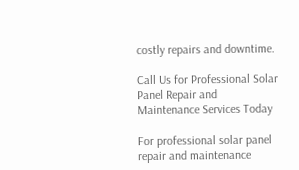costly repairs and downtime.

Call Us for Professional Solar Panel Repair and Maintenance Services Today

For professional solar panel repair and maintenance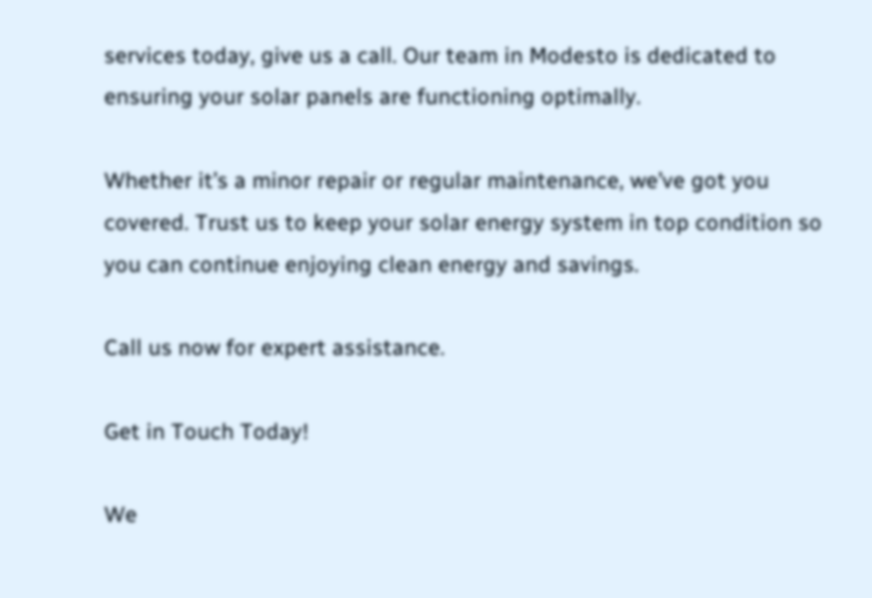services today, give us a call. Our team in Modesto is dedicated to ensuring your solar panels are functioning optimally.

Whether it’s a minor repair or regular maintenance, we’ve got you covered. Trust us to keep your solar energy system in top condition so you can continue enjoying clean energy and savings.

Call us now for expert assistance.

Get in Touch Today!

We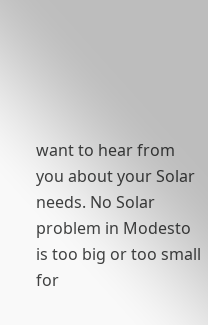want to hear from you about your Solar needs. No Solar problem in Modesto is too big or too small for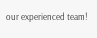our experienced team!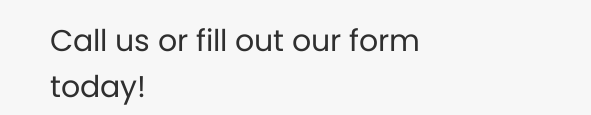Call us or fill out our form today!